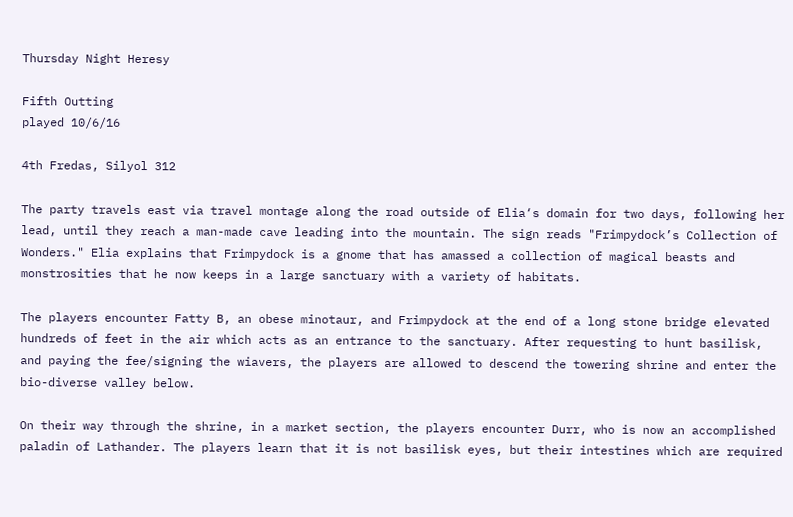Thursday Night Heresy

Fifth Outting
played 10/6/16

4th Fredas, Silyol 312

The party travels east via travel montage along the road outside of Elia‘s domain for two days, following her lead, until they reach a man-made cave leading into the mountain. The sign reads "Frimpydock’s Collection of Wonders." Elia explains that Frimpydock is a gnome that has amassed a collection of magical beasts and monstrosities that he now keeps in a large sanctuary with a variety of habitats.

The players encounter Fatty B, an obese minotaur, and Frimpydock at the end of a long stone bridge elevated hundreds of feet in the air which acts as an entrance to the sanctuary. After requesting to hunt basilisk, and paying the fee/signing the wiavers, the players are allowed to descend the towering shrine and enter the bio-diverse valley below.

On their way through the shrine, in a market section, the players encounter Durr, who is now an accomplished paladin of Lathander. The players learn that it is not basilisk eyes, but their intestines which are required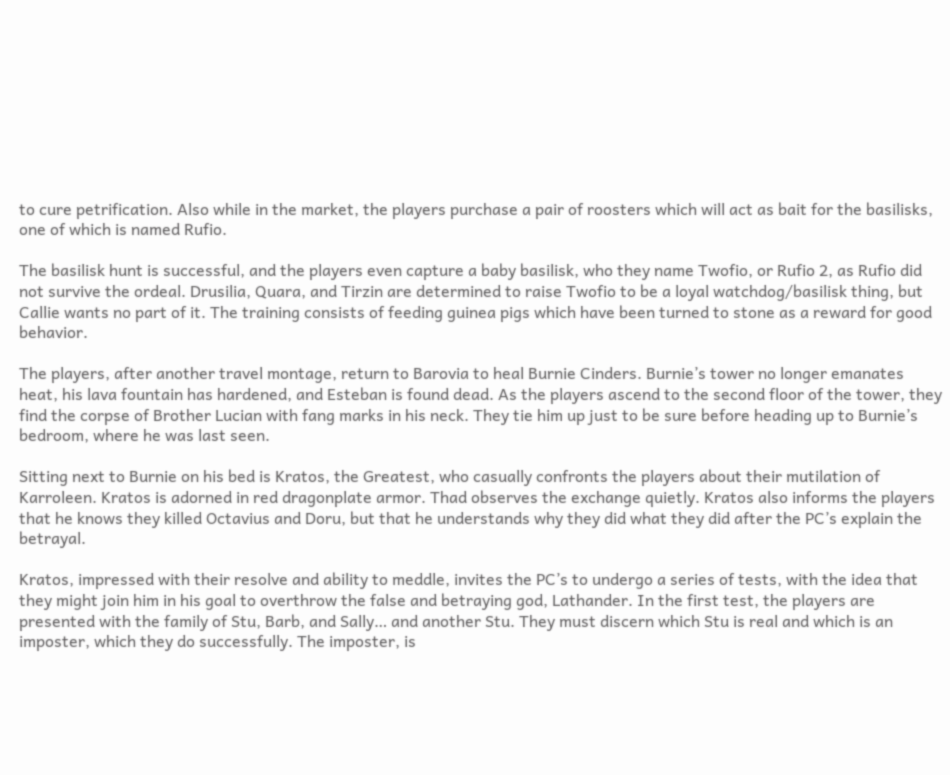to cure petrification. Also while in the market, the players purchase a pair of roosters which will act as bait for the basilisks, one of which is named Rufio.

The basilisk hunt is successful, and the players even capture a baby basilisk, who they name Twofio, or Rufio 2, as Rufio did not survive the ordeal. Drusilia, Quara, and Tirzin are determined to raise Twofio to be a loyal watchdog/basilisk thing, but Callie wants no part of it. The training consists of feeding guinea pigs which have been turned to stone as a reward for good behavior.

The players, after another travel montage, return to Barovia to heal Burnie Cinders. Burnie’s tower no longer emanates heat, his lava fountain has hardened, and Esteban is found dead. As the players ascend to the second floor of the tower, they find the corpse of Brother Lucian with fang marks in his neck. They tie him up just to be sure before heading up to Burnie’s bedroom, where he was last seen.

Sitting next to Burnie on his bed is Kratos, the Greatest, who casually confronts the players about their mutilation of Karroleen. Kratos is adorned in red dragonplate armor. Thad observes the exchange quietly. Kratos also informs the players that he knows they killed Octavius and Doru, but that he understands why they did what they did after the PC’s explain the betrayal.

Kratos, impressed with their resolve and ability to meddle, invites the PC’s to undergo a series of tests, with the idea that they might join him in his goal to overthrow the false and betraying god, Lathander. In the first test, the players are presented with the family of Stu, Barb, and Sally… and another Stu. They must discern which Stu is real and which is an imposter, which they do successfully. The imposter, is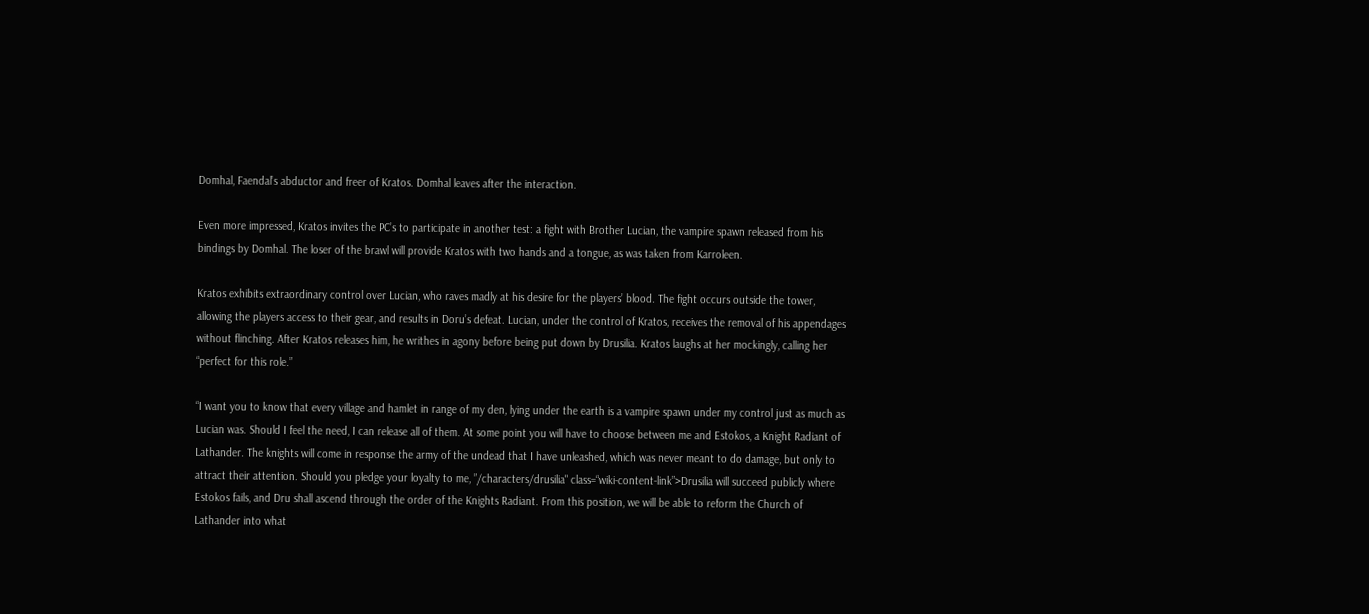Domhal, Faendal’s abductor and freer of Kratos. Domhal leaves after the interaction.

Even more impressed, Kratos invites the PC’s to participate in another test: a fight with Brother Lucian, the vampire spawn released from his bindings by Domhal. The loser of the brawl will provide Kratos with two hands and a tongue, as was taken from Karroleen.

Kratos exhibits extraordinary control over Lucian, who raves madly at his desire for the players’ blood. The fight occurs outside the tower, allowing the players access to their gear, and results in Doru’s defeat. Lucian, under the control of Kratos, receives the removal of his appendages without flinching. After Kratos releases him, he writhes in agony before being put down by Drusilia. Kratos laughs at her mockingly, calling her “perfect for this role.”

“I want you to know that every village and hamlet in range of my den, lying under the earth is a vampire spawn under my control just as much as Lucian was. Should I feel the need, I can release all of them. At some point you will have to choose between me and Estokos, a Knight Radiant of Lathander. The knights will come in response the army of the undead that I have unleashed, which was never meant to do damage, but only to attract their attention. Should you pledge your loyalty to me, ”/characters/drusilia" class=“wiki-content-link”>Drusilia will succeed publicly where Estokos fails, and Dru shall ascend through the order of the Knights Radiant. From this position, we will be able to reform the Church of Lathander into what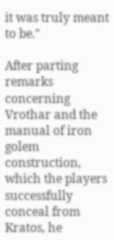it was truly meant to be."

After parting remarks concerning Vrothar and the manual of iron golem construction, which the players successfully conceal from Kratos, he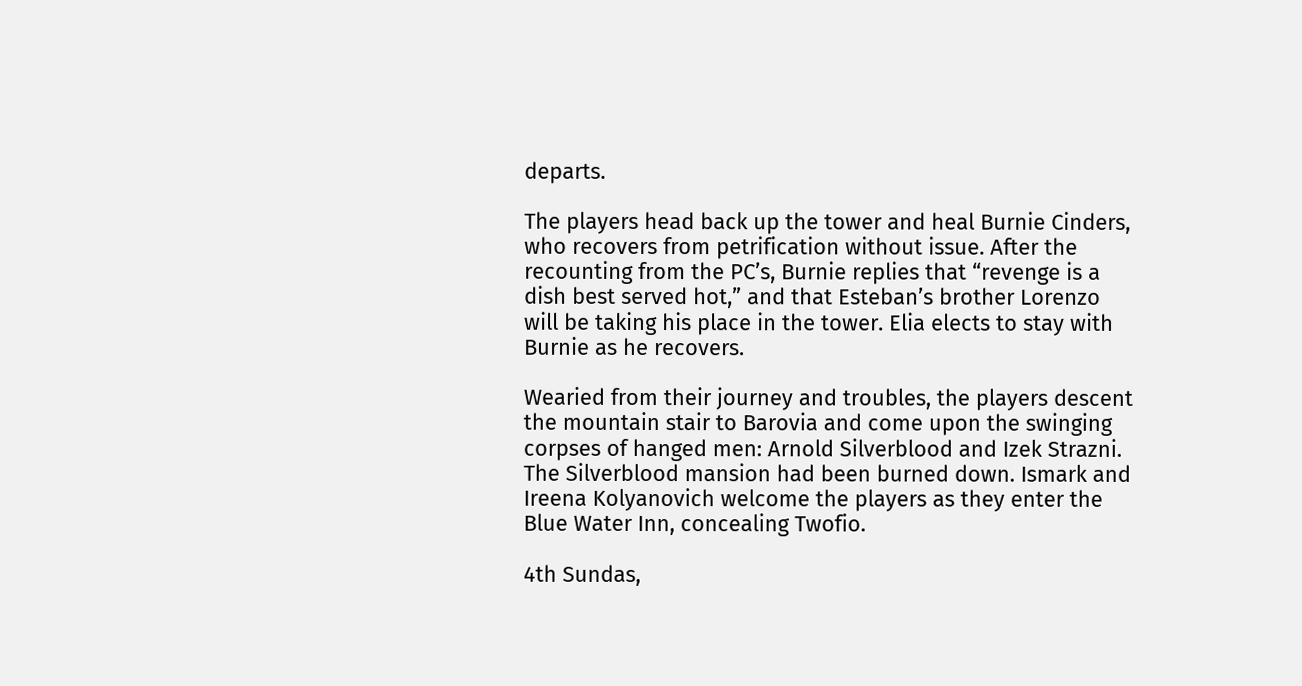departs.

The players head back up the tower and heal Burnie Cinders, who recovers from petrification without issue. After the recounting from the PC’s, Burnie replies that “revenge is a dish best served hot,” and that Esteban’s brother Lorenzo will be taking his place in the tower. Elia elects to stay with Burnie as he recovers.

Wearied from their journey and troubles, the players descent the mountain stair to Barovia and come upon the swinging corpses of hanged men: Arnold Silverblood and Izek Strazni. The Silverblood mansion had been burned down. Ismark and Ireena Kolyanovich welcome the players as they enter the Blue Water Inn, concealing Twofio.

4th Sundas,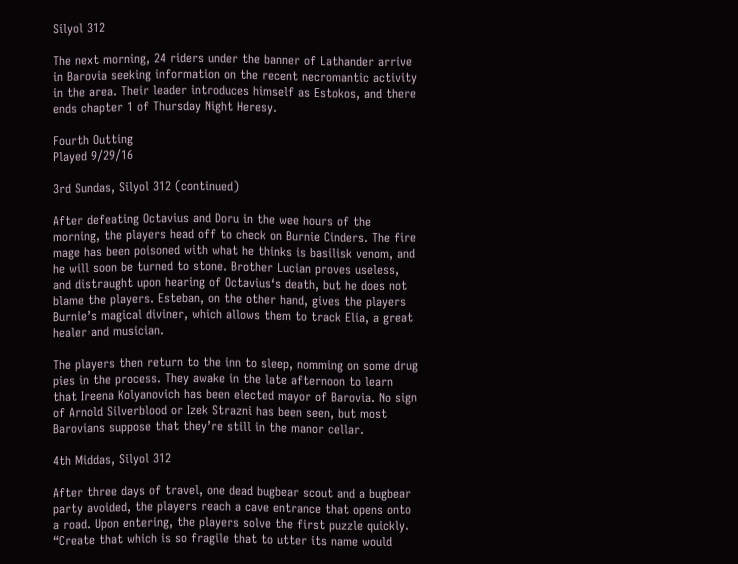Silyol 312

The next morning, 24 riders under the banner of Lathander arrive in Barovia seeking information on the recent necromantic activity in the area. Their leader introduces himself as Estokos, and there ends chapter 1 of Thursday Night Heresy.

Fourth Outting
Played 9/29/16

3rd Sundas, Silyol 312 (continued)

After defeating Octavius and Doru in the wee hours of the morning, the players head off to check on Burnie Cinders. The fire mage has been poisoned with what he thinks is basilisk venom, and he will soon be turned to stone. Brother Lucian proves useless, and distraught upon hearing of Octavius‘s death, but he does not blame the players. Esteban, on the other hand, gives the players Burnie’s magical diviner, which allows them to track Elia, a great healer and musician.

The players then return to the inn to sleep, nomming on some drug pies in the process. They awake in the late afternoon to learn that Ireena Kolyanovich has been elected mayor of Barovia. No sign of Arnold Silverblood or Izek Strazni has been seen, but most Barovians suppose that they’re still in the manor cellar.

4th Middas, Silyol 312

After three days of travel, one dead bugbear scout and a bugbear party avoided, the players reach a cave entrance that opens onto a road. Upon entering, the players solve the first puzzle quickly. “Create that which is so fragile that to utter its name would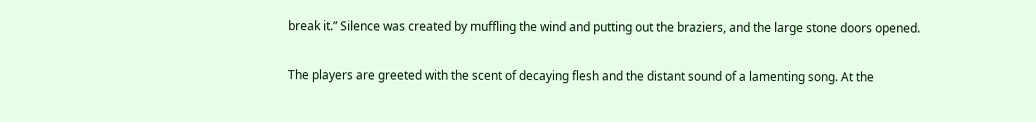break it.” Silence was created by muffling the wind and putting out the braziers, and the large stone doors opened.

The players are greeted with the scent of decaying flesh and the distant sound of a lamenting song. At the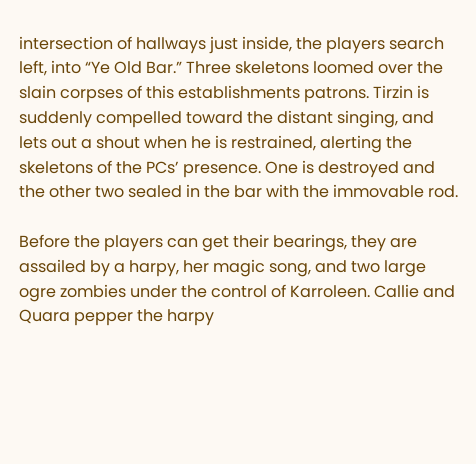intersection of hallways just inside, the players search left, into “Ye Old Bar.” Three skeletons loomed over the slain corpses of this establishments patrons. Tirzin is suddenly compelled toward the distant singing, and lets out a shout when he is restrained, alerting the skeletons of the PCs’ presence. One is destroyed and the other two sealed in the bar with the immovable rod.

Before the players can get their bearings, they are assailed by a harpy, her magic song, and two large ogre zombies under the control of Karroleen. Callie and Quara pepper the harpy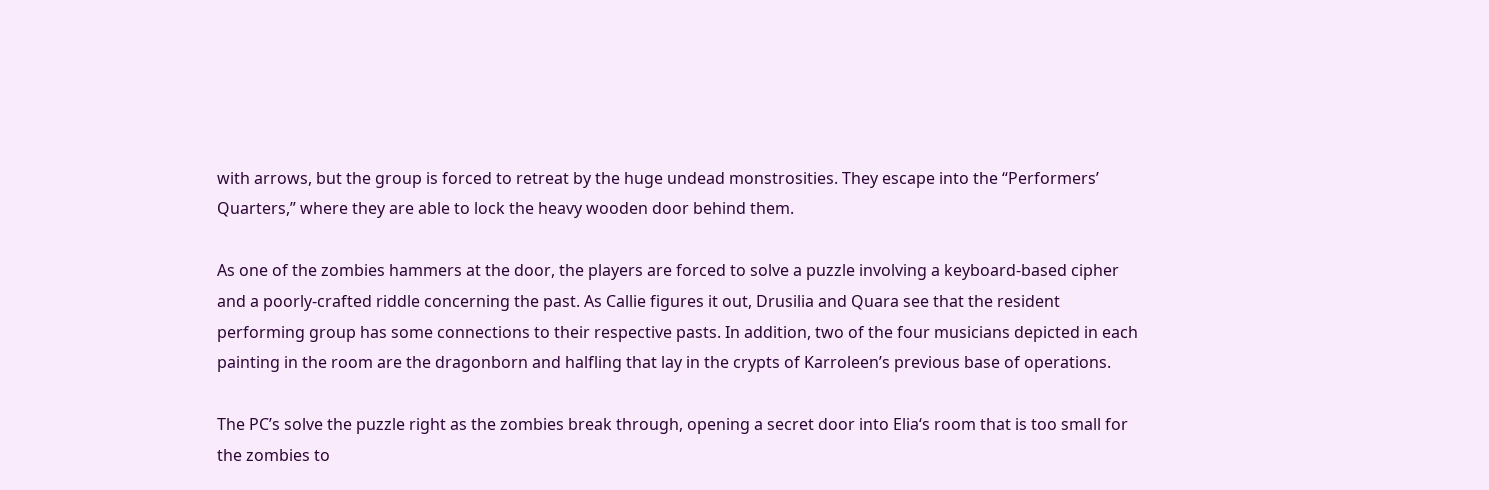with arrows, but the group is forced to retreat by the huge undead monstrosities. They escape into the “Performers’ Quarters,” where they are able to lock the heavy wooden door behind them.

As one of the zombies hammers at the door, the players are forced to solve a puzzle involving a keyboard-based cipher and a poorly-crafted riddle concerning the past. As Callie figures it out, Drusilia and Quara see that the resident performing group has some connections to their respective pasts. In addition, two of the four musicians depicted in each painting in the room are the dragonborn and halfling that lay in the crypts of Karroleen’s previous base of operations.

The PC’s solve the puzzle right as the zombies break through, opening a secret door into Elia‘s room that is too small for the zombies to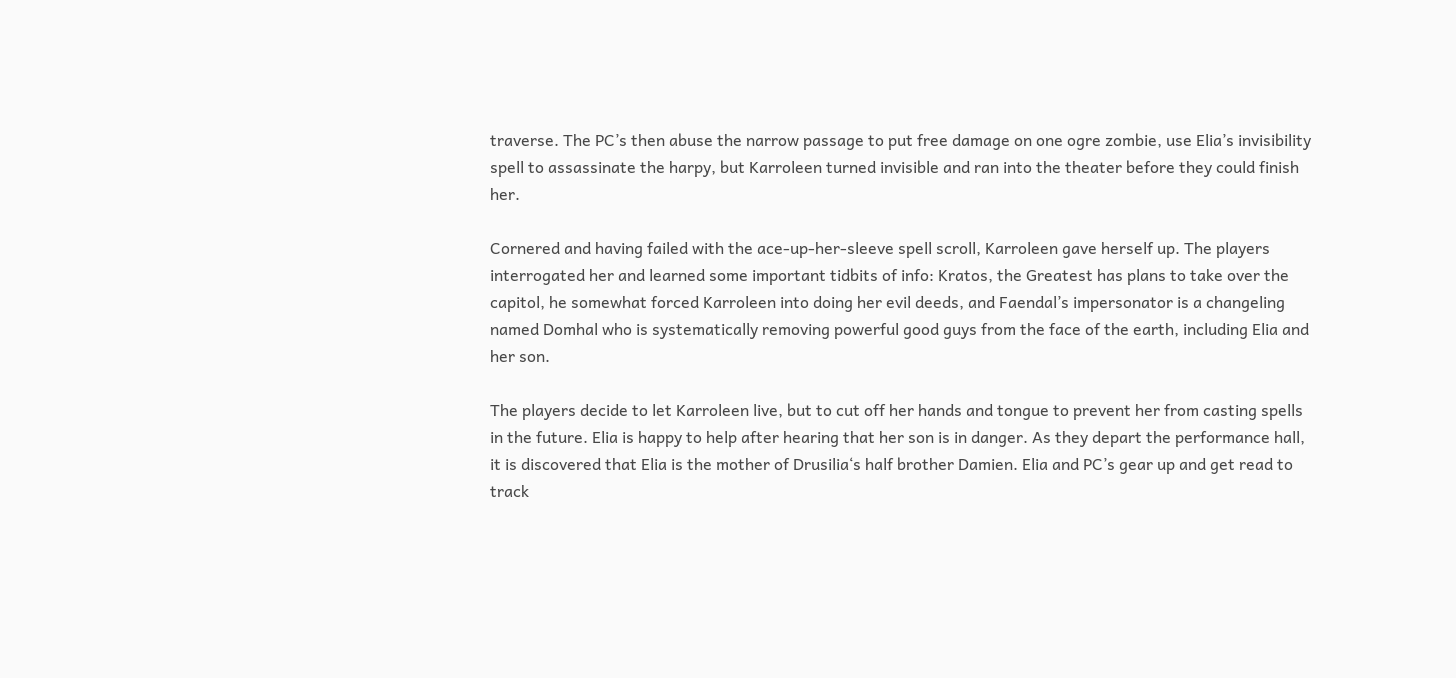traverse. The PC’s then abuse the narrow passage to put free damage on one ogre zombie, use Elia’s invisibility spell to assassinate the harpy, but Karroleen turned invisible and ran into the theater before they could finish her.

Cornered and having failed with the ace-up-her-sleeve spell scroll, Karroleen gave herself up. The players interrogated her and learned some important tidbits of info: Kratos, the Greatest has plans to take over the capitol, he somewhat forced Karroleen into doing her evil deeds, and Faendal’s impersonator is a changeling named Domhal who is systematically removing powerful good guys from the face of the earth, including Elia and her son.

The players decide to let Karroleen live, but to cut off her hands and tongue to prevent her from casting spells in the future. Elia is happy to help after hearing that her son is in danger. As they depart the performance hall, it is discovered that Elia is the mother of Drusilia‘s half brother Damien. Elia and PC’s gear up and get read to track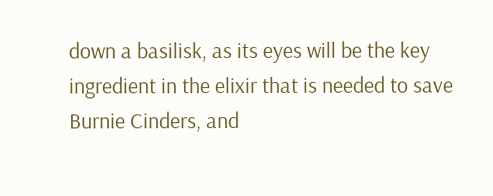down a basilisk, as its eyes will be the key ingredient in the elixir that is needed to save Burnie Cinders, and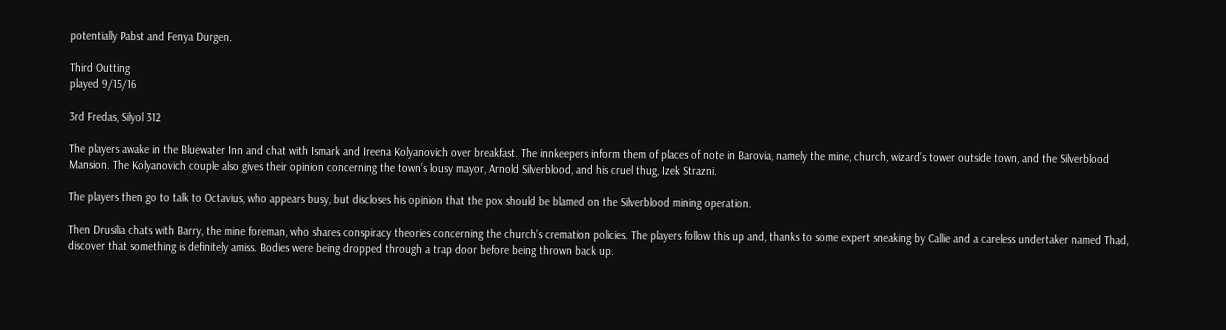potentially Pabst and Fenya Durgen.

Third Outting
played 9/15/16

3rd Fredas, Silyol 312

The players awake in the Bluewater Inn and chat with Ismark and Ireena Kolyanovich over breakfast. The innkeepers inform them of places of note in Barovia, namely the mine, church, wizard’s tower outside town, and the Silverblood Mansion. The Kolyanovich couple also gives their opinion concerning the town’s lousy mayor, Arnold Silverblood, and his cruel thug, Izek Strazni.

The players then go to talk to Octavius, who appears busy, but discloses his opinion that the pox should be blamed on the Silverblood mining operation.

Then Drusilia chats with Barry, the mine foreman, who shares conspiracy theories concerning the church’s cremation policies. The players follow this up and, thanks to some expert sneaking by Callie and a careless undertaker named Thad, discover that something is definitely amiss. Bodies were being dropped through a trap door before being thrown back up.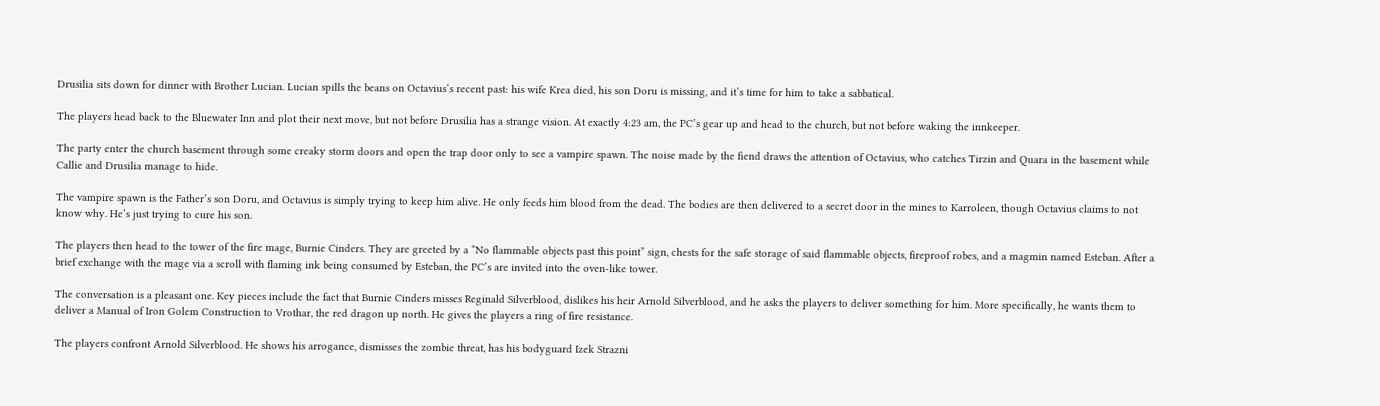Drusilia sits down for dinner with Brother Lucian. Lucian spills the beans on Octavius‘s recent past: his wife Krea died, his son Doru is missing, and it’s time for him to take a sabbatical.

The players head back to the Bluewater Inn and plot their next move, but not before Drusilia has a strange vision. At exactly 4:23 am, the PC’s gear up and head to the church, but not before waking the innkeeper.

The party enter the church basement through some creaky storm doors and open the trap door only to see a vampire spawn. The noise made by the fiend draws the attention of Octavius, who catches Tirzin and Quara in the basement while Callie and Drusilia manage to hide.

The vampire spawn is the Father’s son Doru, and Octavius is simply trying to keep him alive. He only feeds him blood from the dead. The bodies are then delivered to a secret door in the mines to Karroleen, though Octavius claims to not know why. He’s just trying to cure his son.

The players then head to the tower of the fire mage, Burnie Cinders. They are greeted by a “No flammable objects past this point” sign, chests for the safe storage of said flammable objects, fireproof robes, and a magmin named Esteban. After a brief exchange with the mage via a scroll with flaming ink being consumed by Esteban, the PC’s are invited into the oven-like tower.

The conversation is a pleasant one. Key pieces include the fact that Burnie Cinders misses Reginald Silverblood, dislikes his heir Arnold Silverblood, and he asks the players to deliver something for him. More specifically, he wants them to deliver a Manual of Iron Golem Construction to Vrothar, the red dragon up north. He gives the players a ring of fire resistance.

The players confront Arnold Silverblood. He shows his arrogance, dismisses the zombie threat, has his bodyguard Izek Strazni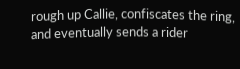rough up Callie, confiscates the ring, and eventually sends a rider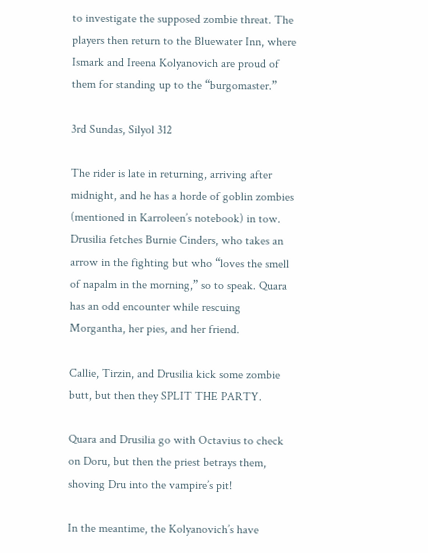to investigate the supposed zombie threat. The players then return to the Bluewater Inn, where Ismark and Ireena Kolyanovich are proud of them for standing up to the “burgomaster.”

3rd Sundas, Silyol 312

The rider is late in returning, arriving after midnight, and he has a horde of goblin zombies (mentioned in Karroleen’s notebook) in tow. Drusilia fetches Burnie Cinders, who takes an arrow in the fighting but who “loves the smell of napalm in the morning,” so to speak. Quara has an odd encounter while rescuing Morgantha, her pies, and her friend.

Callie, Tirzin, and Drusilia kick some zombie butt, but then they SPLIT THE PARTY.

Quara and Drusilia go with Octavius to check on Doru, but then the priest betrays them, shoving Dru into the vampire’s pit!

In the meantime, the Kolyanovich’s have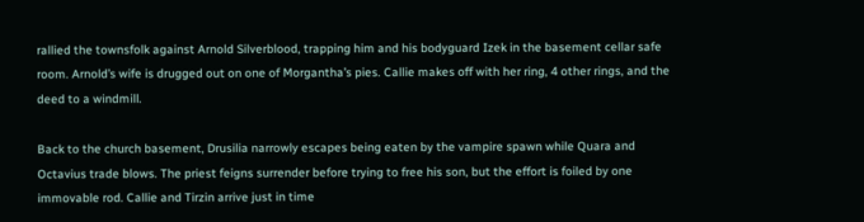rallied the townsfolk against Arnold Silverblood, trapping him and his bodyguard Izek in the basement cellar safe room. Arnold’s wife is drugged out on one of Morgantha’s pies. Callie makes off with her ring, 4 other rings, and the deed to a windmill.

Back to the church basement, Drusilia narrowly escapes being eaten by the vampire spawn while Quara and Octavius trade blows. The priest feigns surrender before trying to free his son, but the effort is foiled by one immovable rod. Callie and Tirzin arrive just in time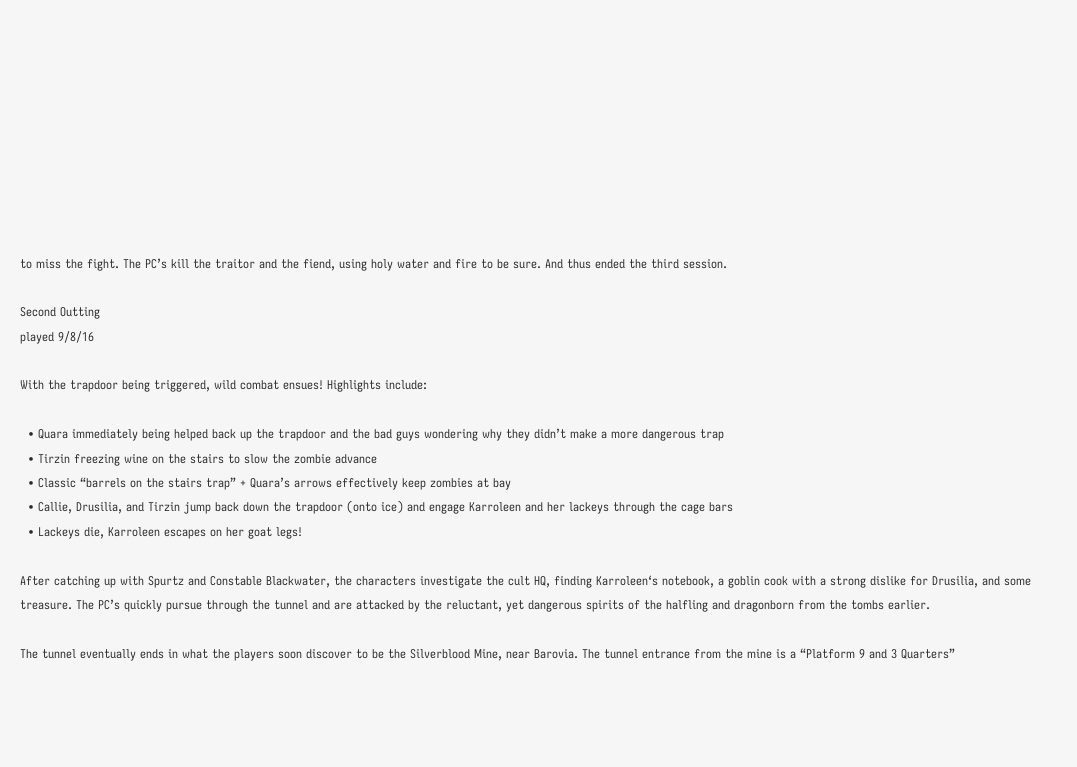to miss the fight. The PC’s kill the traitor and the fiend, using holy water and fire to be sure. And thus ended the third session.

Second Outting
played 9/8/16

With the trapdoor being triggered, wild combat ensues! Highlights include:

  • Quara immediately being helped back up the trapdoor and the bad guys wondering why they didn’t make a more dangerous trap
  • Tirzin freezing wine on the stairs to slow the zombie advance
  • Classic “barrels on the stairs trap” + Quara’s arrows effectively keep zombies at bay
  • Callie, Drusilia, and Tirzin jump back down the trapdoor (onto ice) and engage Karroleen and her lackeys through the cage bars
  • Lackeys die, Karroleen escapes on her goat legs!

After catching up with Spurtz and Constable Blackwater, the characters investigate the cult HQ, finding Karroleen‘s notebook, a goblin cook with a strong dislike for Drusilia, and some treasure. The PC’s quickly pursue through the tunnel and are attacked by the reluctant, yet dangerous spirits of the halfling and dragonborn from the tombs earlier.

The tunnel eventually ends in what the players soon discover to be the Silverblood Mine, near Barovia. The tunnel entrance from the mine is a “Platform 9 and 3 Quarters”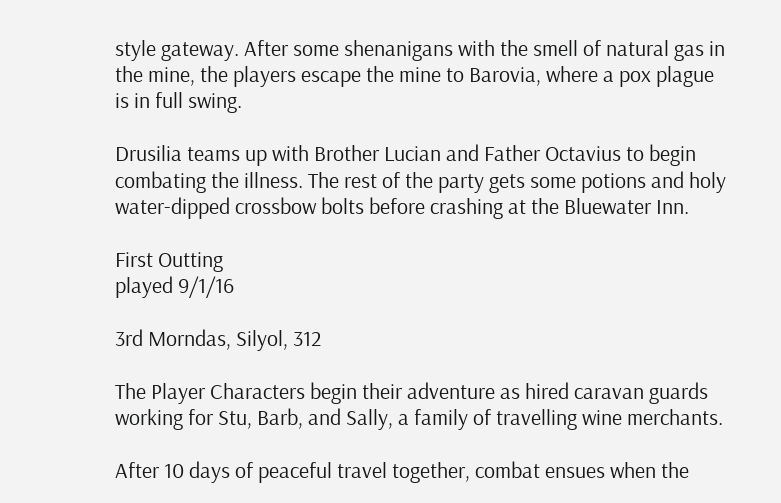style gateway. After some shenanigans with the smell of natural gas in the mine, the players escape the mine to Barovia, where a pox plague is in full swing.

Drusilia teams up with Brother Lucian and Father Octavius to begin combating the illness. The rest of the party gets some potions and holy water-dipped crossbow bolts before crashing at the Bluewater Inn.

First Outting
played 9/1/16

3rd Morndas, Silyol, 312

The Player Characters begin their adventure as hired caravan guards working for Stu, Barb, and Sally, a family of travelling wine merchants.

After 10 days of peaceful travel together, combat ensues when the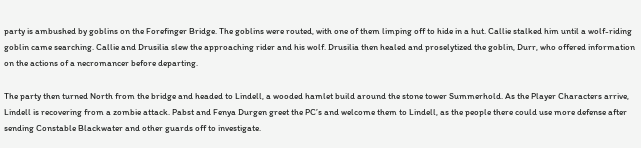party is ambushed by goblins on the Forefinger Bridge. The goblins were routed, with one of them limping off to hide in a hut. Callie stalked him until a wolf-riding goblin came searching. Callie and Drusilia slew the approaching rider and his wolf. Drusilia then healed and proselytized the goblin, Durr, who offered information on the actions of a necromancer before departing.

The party then turned North from the bridge and headed to Lindell, a wooded hamlet build around the stone tower Summerhold. As the Player Characters arrive, Lindell is recovering from a zombie attack. Pabst and Fenya Durgen greet the PC’s and welcome them to Lindell, as the people there could use more defense after sending Constable Blackwater and other guards off to investigate.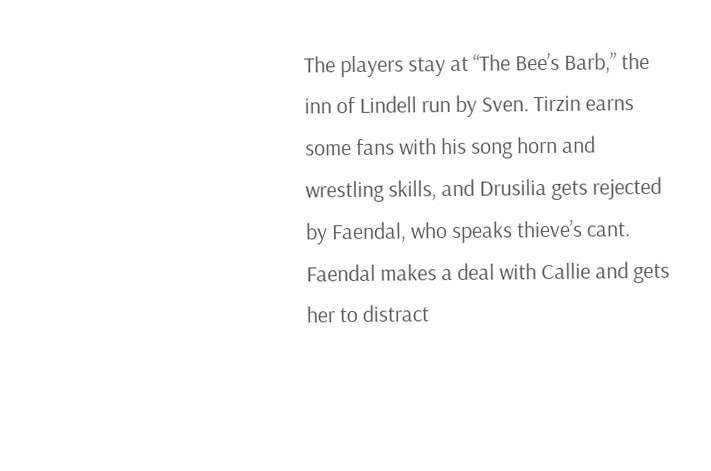The players stay at “The Bee’s Barb,” the inn of Lindell run by Sven. Tirzin earns some fans with his song horn and wrestling skills, and Drusilia gets rejected by Faendal, who speaks thieve’s cant. Faendal makes a deal with Callie and gets her to distract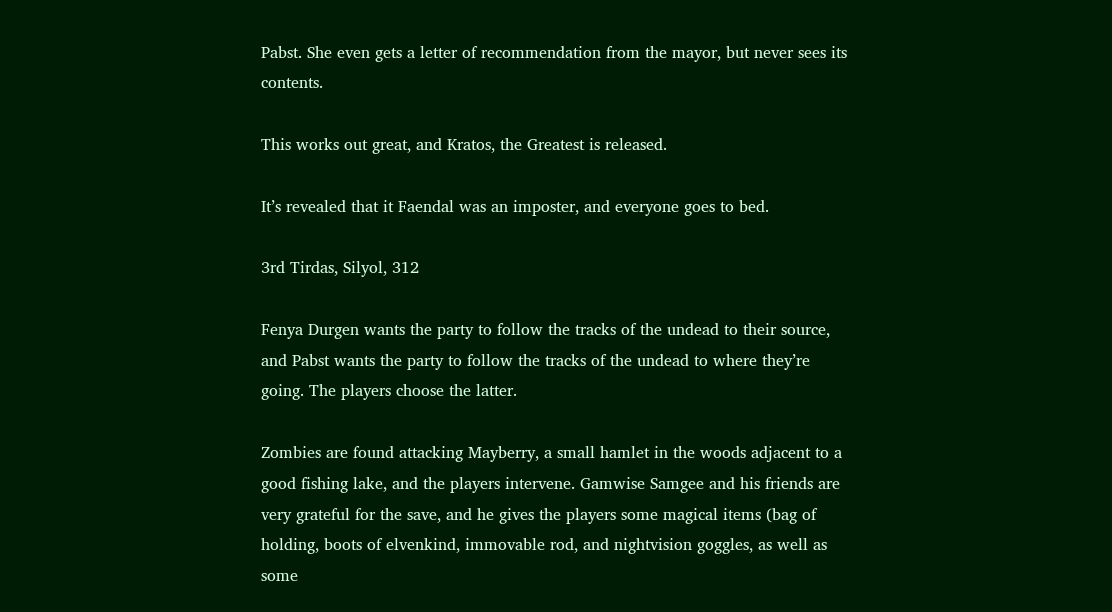Pabst. She even gets a letter of recommendation from the mayor, but never sees its contents.

This works out great, and Kratos, the Greatest is released.

It’s revealed that it Faendal was an imposter, and everyone goes to bed.

3rd Tirdas, Silyol, 312

Fenya Durgen wants the party to follow the tracks of the undead to their source, and Pabst wants the party to follow the tracks of the undead to where they’re going. The players choose the latter.

Zombies are found attacking Mayberry, a small hamlet in the woods adjacent to a good fishing lake, and the players intervene. Gamwise Samgee and his friends are very grateful for the save, and he gives the players some magical items (bag of holding, boots of elvenkind, immovable rod, and nightvision goggles, as well as some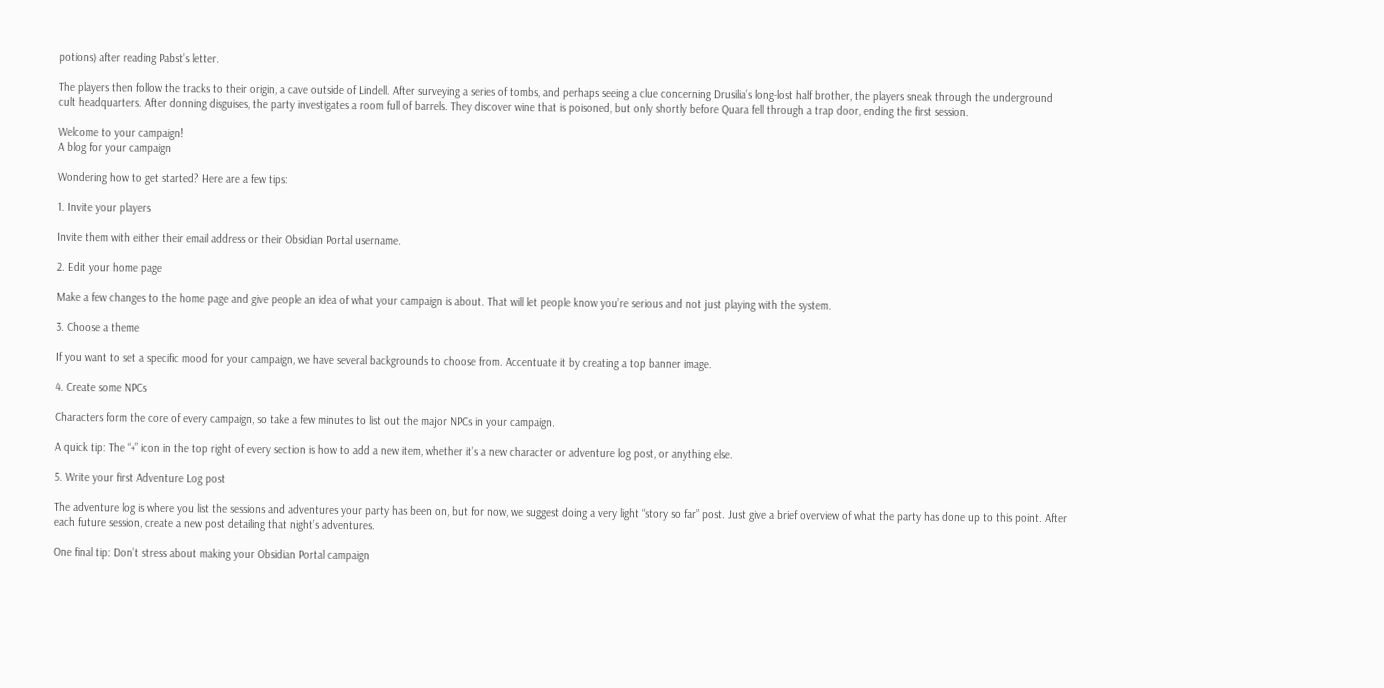potions) after reading Pabst’s letter.

The players then follow the tracks to their origin, a cave outside of Lindell. After surveying a series of tombs, and perhaps seeing a clue concerning Drusilia’s long-lost half brother, the players sneak through the underground cult headquarters. After donning disguises, the party investigates a room full of barrels. They discover wine that is poisoned, but only shortly before Quara fell through a trap door, ending the first session.

Welcome to your campaign!
A blog for your campaign

Wondering how to get started? Here are a few tips:

1. Invite your players

Invite them with either their email address or their Obsidian Portal username.

2. Edit your home page

Make a few changes to the home page and give people an idea of what your campaign is about. That will let people know you’re serious and not just playing with the system.

3. Choose a theme

If you want to set a specific mood for your campaign, we have several backgrounds to choose from. Accentuate it by creating a top banner image.

4. Create some NPCs

Characters form the core of every campaign, so take a few minutes to list out the major NPCs in your campaign.

A quick tip: The “+” icon in the top right of every section is how to add a new item, whether it’s a new character or adventure log post, or anything else.

5. Write your first Adventure Log post

The adventure log is where you list the sessions and adventures your party has been on, but for now, we suggest doing a very light “story so far” post. Just give a brief overview of what the party has done up to this point. After each future session, create a new post detailing that night’s adventures.

One final tip: Don’t stress about making your Obsidian Portal campaign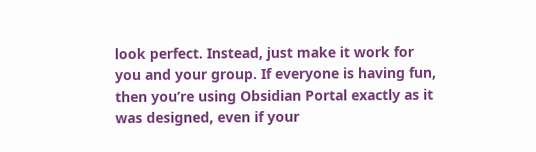look perfect. Instead, just make it work for you and your group. If everyone is having fun, then you’re using Obsidian Portal exactly as it was designed, even if your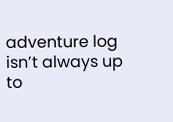adventure log isn’t always up to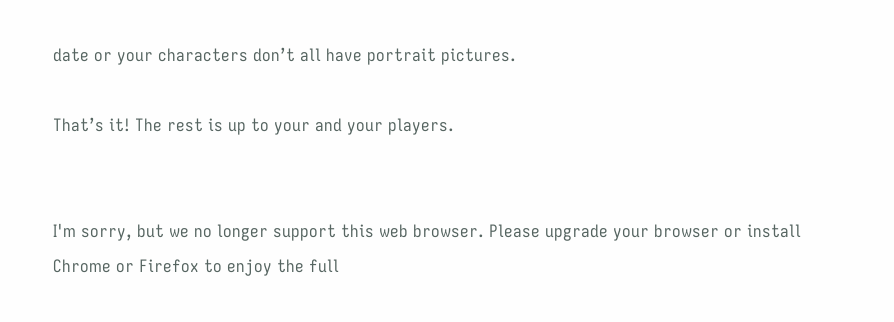date or your characters don’t all have portrait pictures.

That’s it! The rest is up to your and your players.


I'm sorry, but we no longer support this web browser. Please upgrade your browser or install Chrome or Firefox to enjoy the full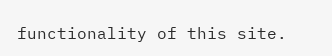functionality of this site.